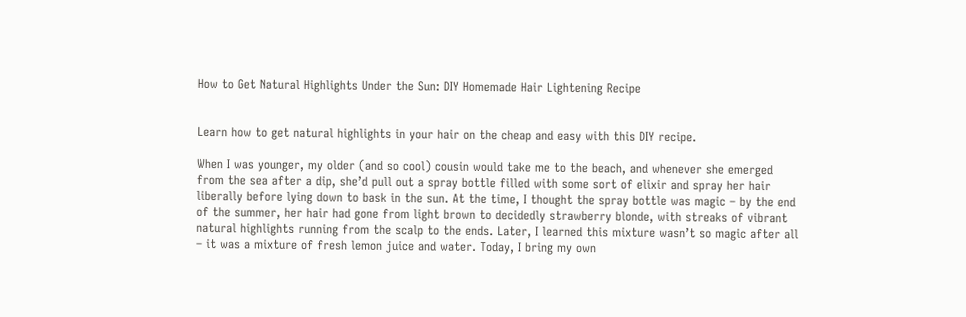How to Get Natural Highlights Under the Sun: DIY Homemade Hair Lightening Recipe


Learn how to get natural highlights in your hair on the cheap and easy with this DIY recipe.

When I was younger, my older (and so cool) cousin would take me to the beach, and whenever she emerged from the sea after a dip, she’d pull out a spray bottle filled with some sort of elixir and spray her hair liberally before lying down to bask in the sun. At the time, I thought the spray bottle was magic – by the end of the summer, her hair had gone from light brown to decidedly strawberry blonde, with streaks of vibrant natural highlights running from the scalp to the ends. Later, I learned this mixture wasn’t so magic after all – it was a mixture of fresh lemon juice and water. Today, I bring my own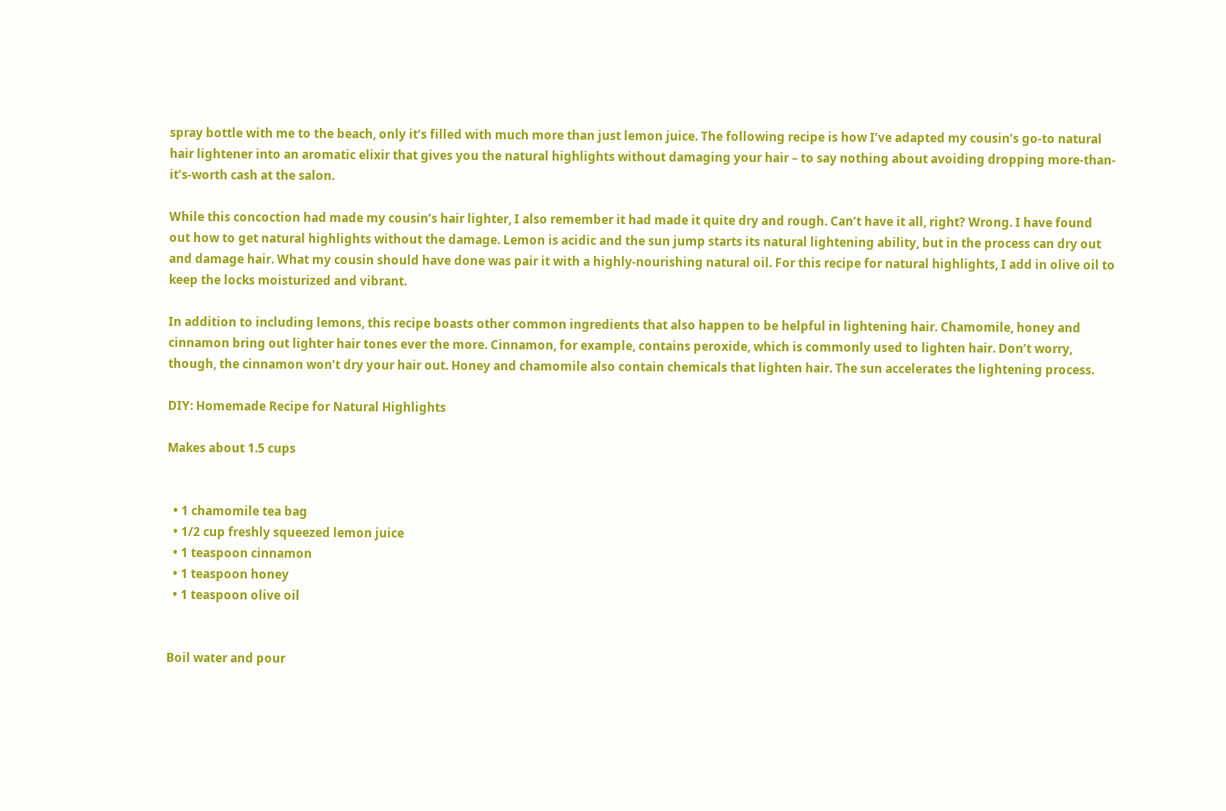spray bottle with me to the beach, only it’s filled with much more than just lemon juice. The following recipe is how I’ve adapted my cousin’s go-to natural hair lightener into an aromatic elixir that gives you the natural highlights without damaging your hair – to say nothing about avoiding dropping more-than-it’s-worth cash at the salon.

While this concoction had made my cousin’s hair lighter, I also remember it had made it quite dry and rough. Can’t have it all, right? Wrong. I have found out how to get natural highlights without the damage. Lemon is acidic and the sun jump starts its natural lightening ability, but in the process can dry out and damage hair. What my cousin should have done was pair it with a highly-nourishing natural oil. For this recipe for natural highlights, I add in olive oil to keep the locks moisturized and vibrant.

In addition to including lemons, this recipe boasts other common ingredients that also happen to be helpful in lightening hair. Chamomile, honey and cinnamon bring out lighter hair tones ever the more. Cinnamon, for example, contains peroxide, which is commonly used to lighten hair. Don’t worry, though, the cinnamon won’t dry your hair out. Honey and chamomile also contain chemicals that lighten hair. The sun accelerates the lightening process.

DIY: Homemade Recipe for Natural Highlights

Makes about 1.5 cups


  • 1 chamomile tea bag
  • 1/2 cup freshly squeezed lemon juice
  • 1 teaspoon cinnamon
  • 1 teaspoon honey
  • 1 teaspoon olive oil


Boil water and pour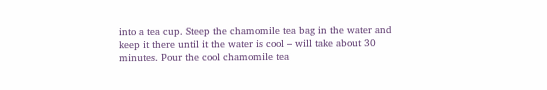into a tea cup. Steep the chamomile tea bag in the water and keep it there until it the water is cool – will take about 30 minutes. Pour the cool chamomile tea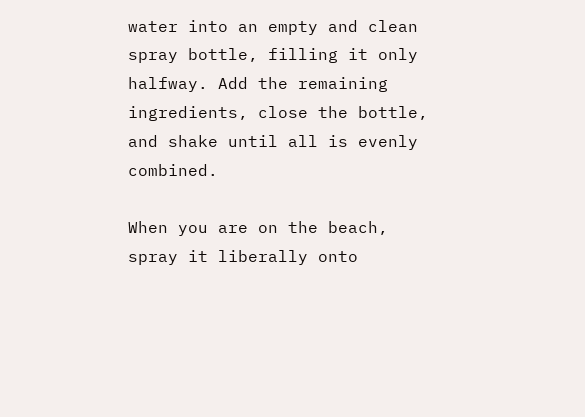water into an empty and clean spray bottle, filling it only halfway. Add the remaining ingredients, close the bottle, and shake until all is evenly combined.

When you are on the beach, spray it liberally onto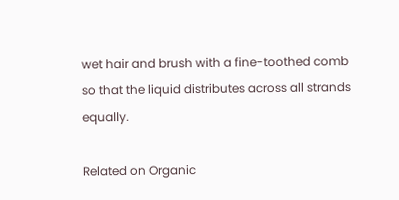wet hair and brush with a fine-toothed comb so that the liquid distributes across all strands equally.

Related on Organic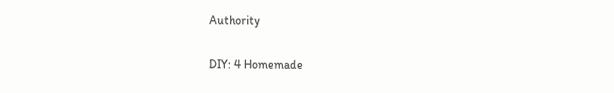Authority

DIY: 4 Homemade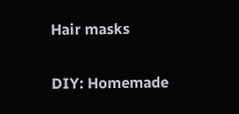Hair masks

DIY: Homemade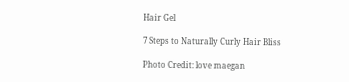Hair Gel

7 Steps to Naturally Curly Hair Bliss

Photo Credit: love maegan